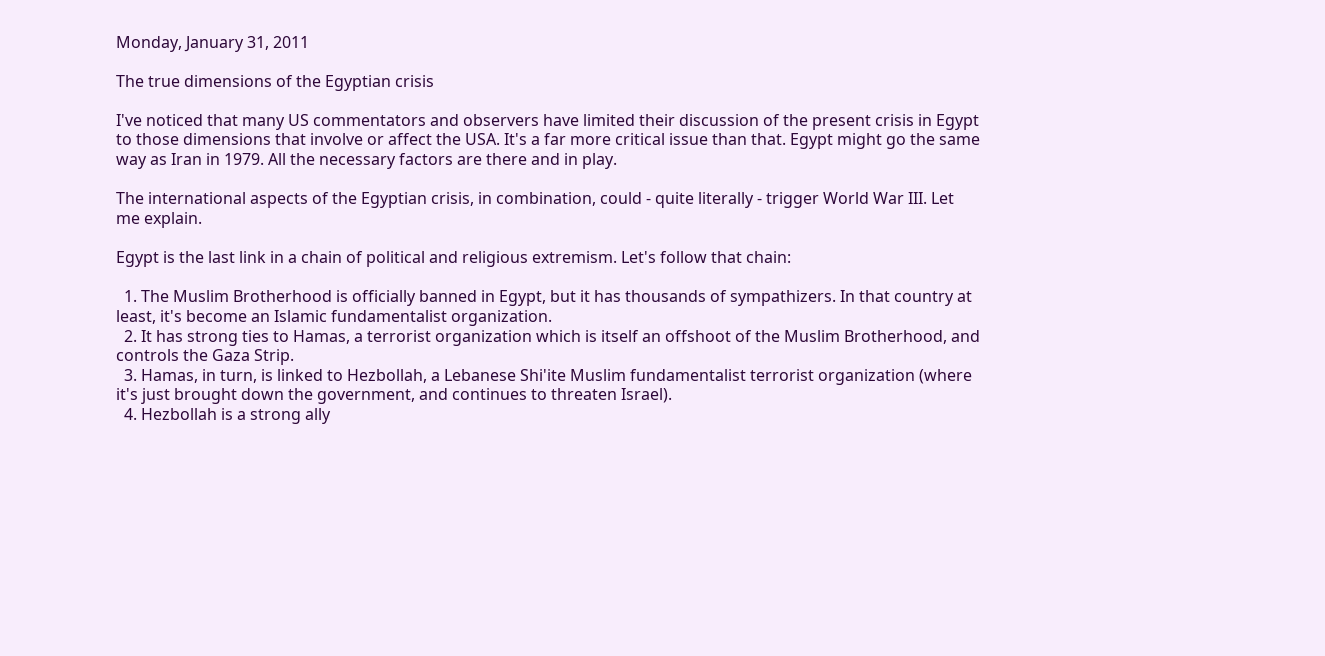Monday, January 31, 2011

The true dimensions of the Egyptian crisis

I've noticed that many US commentators and observers have limited their discussion of the present crisis in Egypt to those dimensions that involve or affect the USA. It's a far more critical issue than that. Egypt might go the same way as Iran in 1979. All the necessary factors are there and in play.

The international aspects of the Egyptian crisis, in combination, could - quite literally - trigger World War III. Let me explain.

Egypt is the last link in a chain of political and religious extremism. Let's follow that chain:

  1. The Muslim Brotherhood is officially banned in Egypt, but it has thousands of sympathizers. In that country at least, it's become an Islamic fundamentalist organization.
  2. It has strong ties to Hamas, a terrorist organization which is itself an offshoot of the Muslim Brotherhood, and controls the Gaza Strip.
  3. Hamas, in turn, is linked to Hezbollah, a Lebanese Shi'ite Muslim fundamentalist terrorist organization (where it's just brought down the government, and continues to threaten Israel).
  4. Hezbollah is a strong ally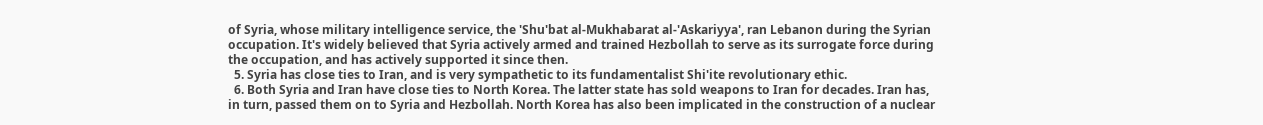of Syria, whose military intelligence service, the 'Shu'bat al-Mukhabarat al-'Askariyya', ran Lebanon during the Syrian occupation. It's widely believed that Syria actively armed and trained Hezbollah to serve as its surrogate force during the occupation, and has actively supported it since then.
  5. Syria has close ties to Iran, and is very sympathetic to its fundamentalist Shi'ite revolutionary ethic.
  6. Both Syria and Iran have close ties to North Korea. The latter state has sold weapons to Iran for decades. Iran has, in turn, passed them on to Syria and Hezbollah. North Korea has also been implicated in the construction of a nuclear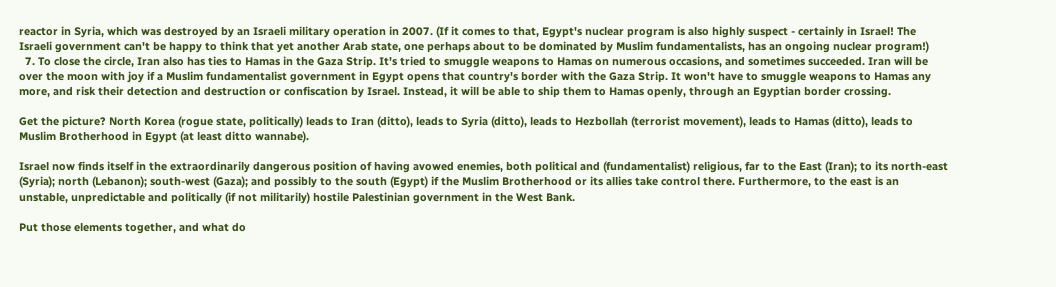reactor in Syria, which was destroyed by an Israeli military operation in 2007. (If it comes to that, Egypt's nuclear program is also highly suspect - certainly in Israel! The Israeli government can't be happy to think that yet another Arab state, one perhaps about to be dominated by Muslim fundamentalists, has an ongoing nuclear program!)
  7. To close the circle, Iran also has ties to Hamas in the Gaza Strip. It's tried to smuggle weapons to Hamas on numerous occasions, and sometimes succeeded. Iran will be over the moon with joy if a Muslim fundamentalist government in Egypt opens that country's border with the Gaza Strip. It won't have to smuggle weapons to Hamas any more, and risk their detection and destruction or confiscation by Israel. Instead, it will be able to ship them to Hamas openly, through an Egyptian border crossing.

Get the picture? North Korea (rogue state, politically) leads to Iran (ditto), leads to Syria (ditto), leads to Hezbollah (terrorist movement), leads to Hamas (ditto), leads to Muslim Brotherhood in Egypt (at least ditto wannabe).

Israel now finds itself in the extraordinarily dangerous position of having avowed enemies, both political and (fundamentalist) religious, far to the East (Iran); to its north-east (Syria); north (Lebanon); south-west (Gaza); and possibly to the south (Egypt) if the Muslim Brotherhood or its allies take control there. Furthermore, to the east is an unstable, unpredictable and politically (if not militarily) hostile Palestinian government in the West Bank.

Put those elements together, and what do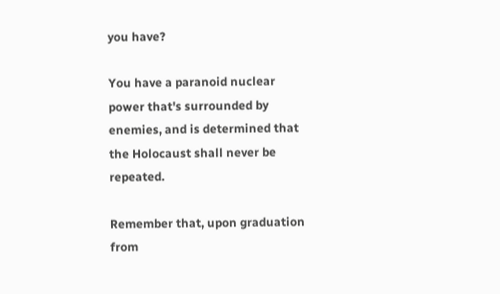you have?

You have a paranoid nuclear power that's surrounded by enemies, and is determined that the Holocaust shall never be repeated.

Remember that, upon graduation from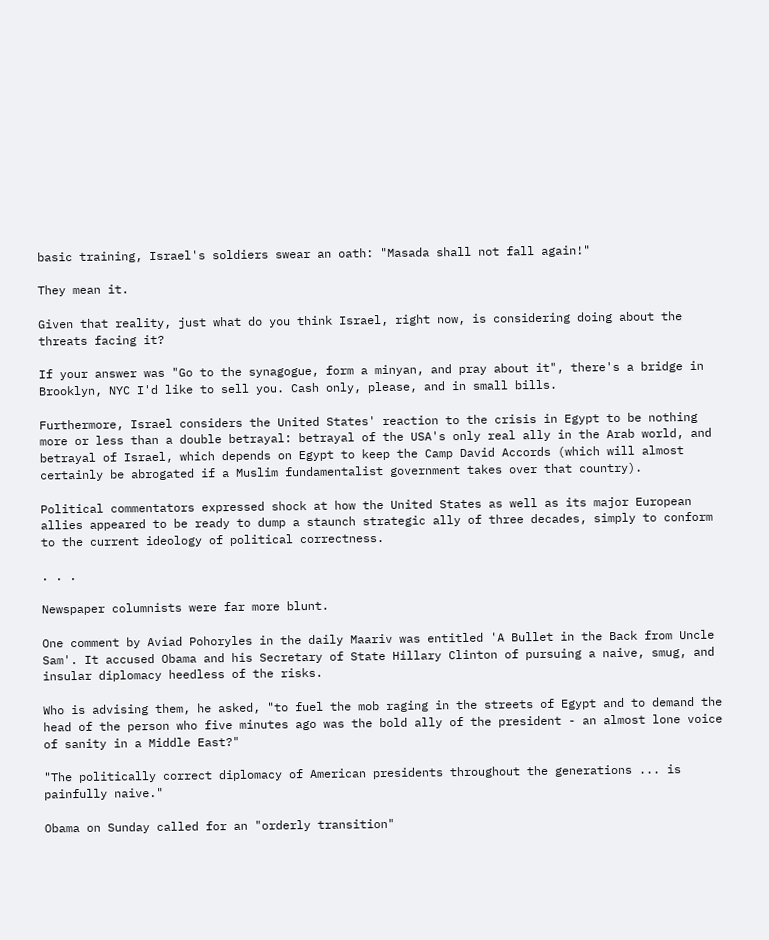basic training, Israel's soldiers swear an oath: "Masada shall not fall again!"

They mean it.

Given that reality, just what do you think Israel, right now, is considering doing about the threats facing it?

If your answer was "Go to the synagogue, form a minyan, and pray about it", there's a bridge in Brooklyn, NYC I'd like to sell you. Cash only, please, and in small bills.

Furthermore, Israel considers the United States' reaction to the crisis in Egypt to be nothing more or less than a double betrayal: betrayal of the USA's only real ally in the Arab world, and betrayal of Israel, which depends on Egypt to keep the Camp David Accords (which will almost certainly be abrogated if a Muslim fundamentalist government takes over that country).

Political commentators expressed shock at how the United States as well as its major European allies appeared to be ready to dump a staunch strategic ally of three decades, simply to conform to the current ideology of political correctness.

. . .

Newspaper columnists were far more blunt.

One comment by Aviad Pohoryles in the daily Maariv was entitled 'A Bullet in the Back from Uncle Sam'. It accused Obama and his Secretary of State Hillary Clinton of pursuing a naive, smug, and insular diplomacy heedless of the risks.

Who is advising them, he asked, "to fuel the mob raging in the streets of Egypt and to demand the head of the person who five minutes ago was the bold ally of the president - an almost lone voice of sanity in a Middle East?"

"The politically correct diplomacy of American presidents throughout the generations ... is painfully naive."

Obama on Sunday called for an "orderly transition"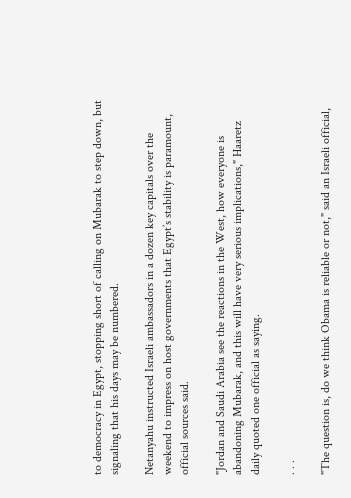to democracy in Egypt, stopping short of calling on Mubarak to step down, but signaling that his days may be numbered.

Netanyahu instructed Israeli ambassadors in a dozen key capitals over the weekend to impress on host governments that Egypt’s stability is paramount, official sources said.

"Jordan and Saudi Arabia see the reactions in the West, how everyone is abandoning Mubarak, and this will have very serious implications," Haaretz daily quoted one official as saying.

. . .

"The question is, do we think Obama is reliable or not," said an Israeli official,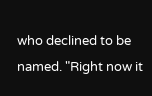who declined to be named. "Right now it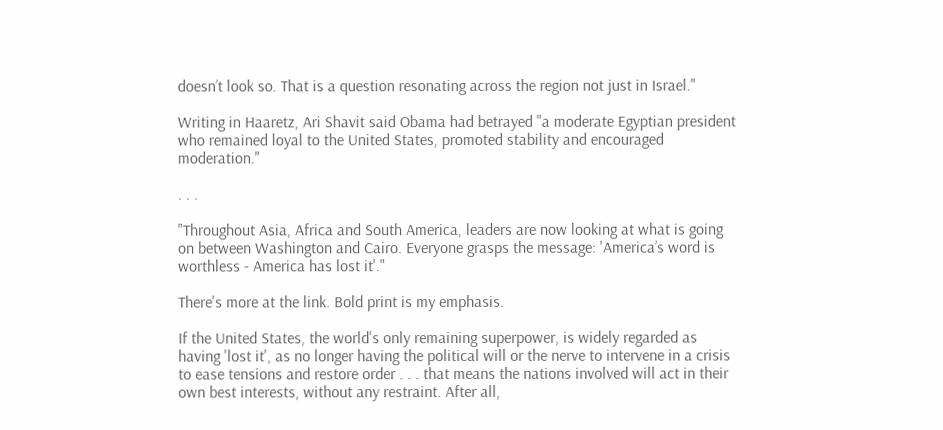doesn’t look so. That is a question resonating across the region not just in Israel."

Writing in Haaretz, Ari Shavit said Obama had betrayed "a moderate Egyptian president who remained loyal to the United States, promoted stability and encouraged moderation."

. . .

"Throughout Asia, Africa and South America, leaders are now looking at what is going on between Washington and Cairo. Everyone grasps the message: 'America’s word is worthless - America has lost it'."

There's more at the link. Bold print is my emphasis.

If the United States, the world's only remaining superpower, is widely regarded as having 'lost it', as no longer having the political will or the nerve to intervene in a crisis to ease tensions and restore order . . . that means the nations involved will act in their own best interests, without any restraint. After all,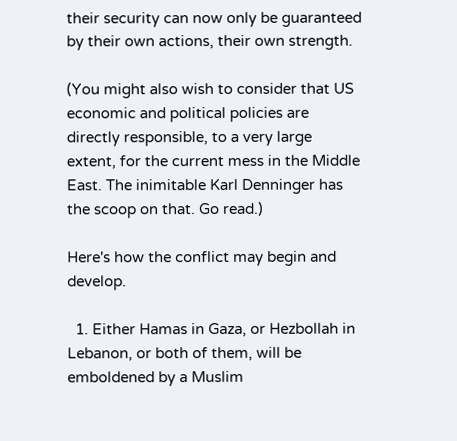their security can now only be guaranteed by their own actions, their own strength.

(You might also wish to consider that US economic and political policies are directly responsible, to a very large extent, for the current mess in the Middle East. The inimitable Karl Denninger has the scoop on that. Go read.)

Here's how the conflict may begin and develop.

  1. Either Hamas in Gaza, or Hezbollah in Lebanon, or both of them, will be emboldened by a Muslim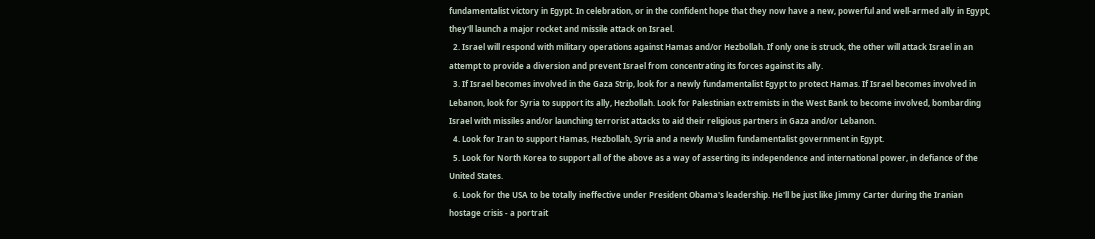fundamentalist victory in Egypt. In celebration, or in the confident hope that they now have a new, powerful and well-armed ally in Egypt, they'll launch a major rocket and missile attack on Israel.
  2. Israel will respond with military operations against Hamas and/or Hezbollah. If only one is struck, the other will attack Israel in an attempt to provide a diversion and prevent Israel from concentrating its forces against its ally.
  3. If Israel becomes involved in the Gaza Strip, look for a newly fundamentalist Egypt to protect Hamas. If Israel becomes involved in Lebanon, look for Syria to support its ally, Hezbollah. Look for Palestinian extremists in the West Bank to become involved, bombarding Israel with missiles and/or launching terrorist attacks to aid their religious partners in Gaza and/or Lebanon.
  4. Look for Iran to support Hamas, Hezbollah, Syria and a newly Muslim fundamentalist government in Egypt.
  5. Look for North Korea to support all of the above as a way of asserting its independence and international power, in defiance of the United States.
  6. Look for the USA to be totally ineffective under President Obama's leadership. He'll be just like Jimmy Carter during the Iranian hostage crisis - a portrait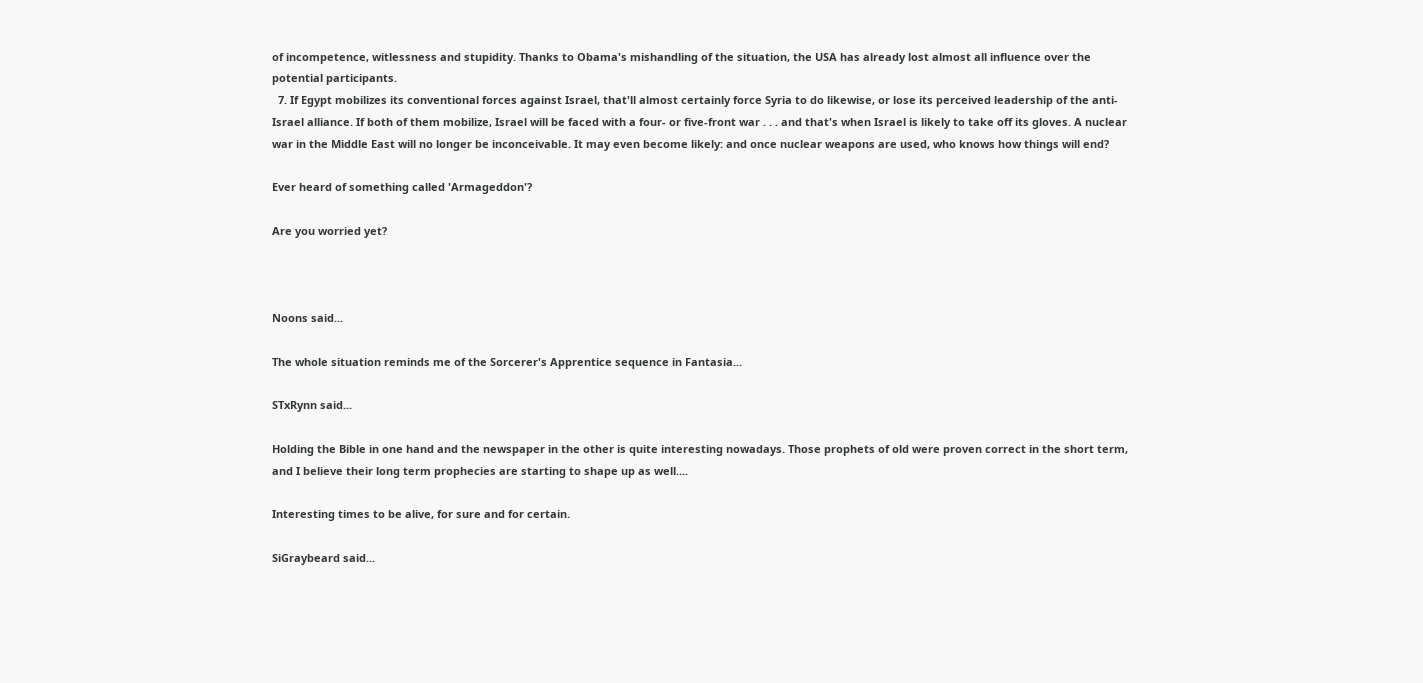of incompetence, witlessness and stupidity. Thanks to Obama's mishandling of the situation, the USA has already lost almost all influence over the potential participants.
  7. If Egypt mobilizes its conventional forces against Israel, that'll almost certainly force Syria to do likewise, or lose its perceived leadership of the anti-Israel alliance. If both of them mobilize, Israel will be faced with a four- or five-front war . . . and that's when Israel is likely to take off its gloves. A nuclear war in the Middle East will no longer be inconceivable. It may even become likely: and once nuclear weapons are used, who knows how things will end?

Ever heard of something called 'Armageddon'?

Are you worried yet?



Noons said...

The whole situation reminds me of the Sorcerer's Apprentice sequence in Fantasia...

STxRynn said...

Holding the Bible in one hand and the newspaper in the other is quite interesting nowadays. Those prophets of old were proven correct in the short term, and I believe their long term prophecies are starting to shape up as well....

Interesting times to be alive, for sure and for certain.

SiGraybeard said...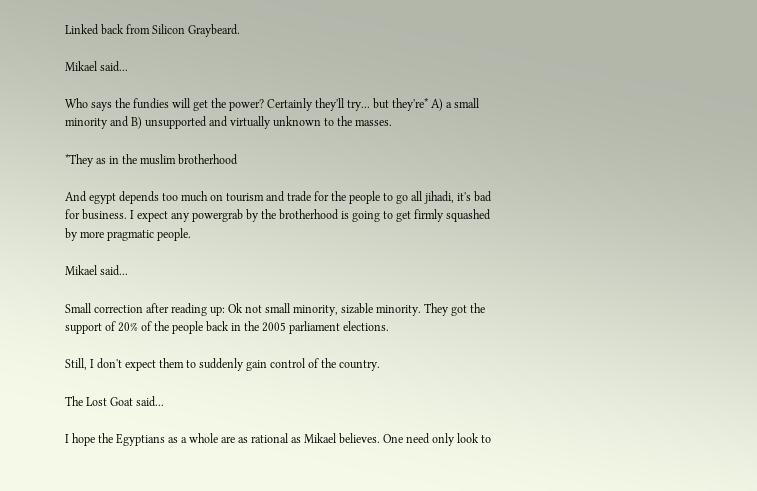Linked back from Silicon Graybeard.

Mikael said...

Who says the fundies will get the power? Certainly they'll try... but they're* A) a small minority and B) unsupported and virtually unknown to the masses.

*They as in the muslim brotherhood

And egypt depends too much on tourism and trade for the people to go all jihadi, it's bad for business. I expect any powergrab by the brotherhood is going to get firmly squashed by more pragmatic people.

Mikael said...

Small correction after reading up: Ok not small minority, sizable minority. They got the support of 20% of the people back in the 2005 parliament elections.

Still, I don't expect them to suddenly gain control of the country.

The Lost Goat said...

I hope the Egyptians as a whole are as rational as Mikael believes. One need only look to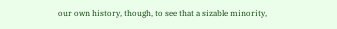our own history, though, to see that a sizable minority,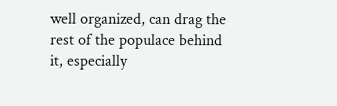well organized, can drag the rest of the populace behind it, especially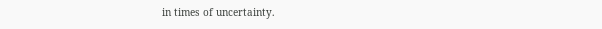in times of uncertainty.